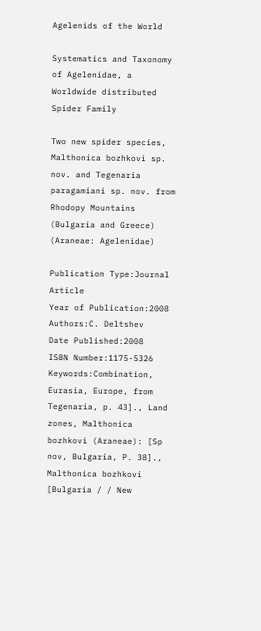Agelenids of the World

Systematics and Taxonomy of Agelenidae, a Worldwide distributed Spider Family

Two new spider species, Malthonica bozhkovi sp. nov. and Tegenaria paragamiani sp. nov. from Rhodopy Mountains (Bulgaria and Greece) (Araneae: Agelenidae)

Publication Type:Journal Article
Year of Publication:2008
Authors:C. Deltshev
Date Published:2008
ISBN Number:1175-5326
Keywords:Combination, Eurasia, Europe, from Tegenaria, p. 43]., Land zones, Malthonica bozhkovi (Araneae): [Sp nov, Bulgaria, P. 38]., Malthonica bozhkovi [Bulgaria / / New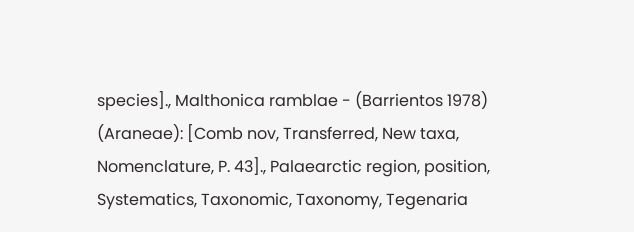species]., Malthonica ramblae - (Barrientos 1978) (Araneae): [Comb nov, Transferred, New taxa, Nomenclature, P. 43]., Palaearctic region, position, Systematics, Taxonomic, Taxonomy, Tegenaria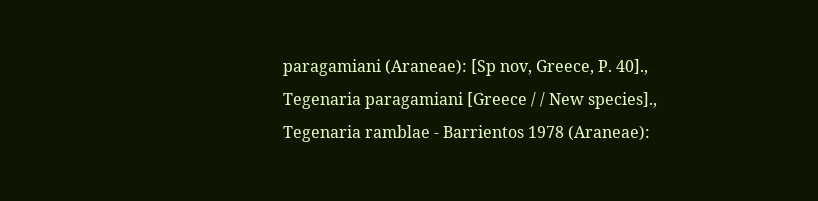paragamiani (Araneae): [Sp nov, Greece, P. 40]., Tegenaria paragamiani [Greece / / New species]., Tegenaria ramblae - Barrientos 1978 (Araneae):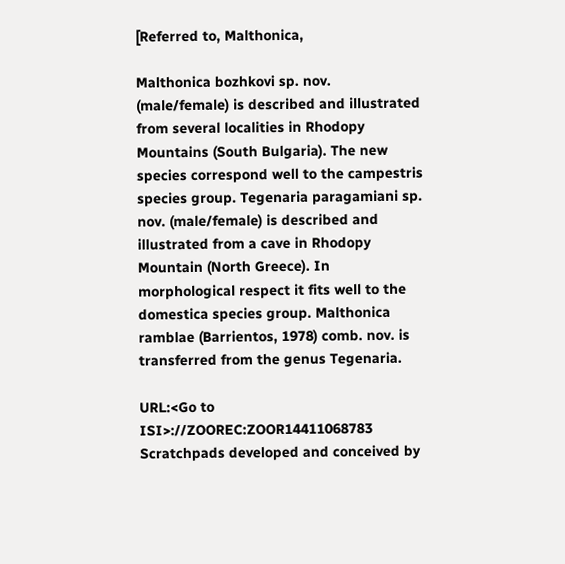[Referred to, Malthonica,

Malthonica bozhkovi sp. nov. (male/female) is described and illustrated from several localities in Rhodopy Mountains (South Bulgaria). The new species correspond well to the campestris species group. Tegenaria paragamiani sp. nov. (male/female) is described and illustrated from a cave in Rhodopy Mountain (North Greece). In morphological respect it fits well to the domestica species group. Malthonica ramblae (Barrientos, 1978) comb. nov. is transferred from the genus Tegenaria.

URL:<Go to ISI>://ZOOREC:ZOOR14411068783
Scratchpads developed and conceived by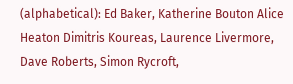(alphabetical): Ed Baker, Katherine Bouton Alice Heaton Dimitris Koureas, Laurence Livermore, Dave Roberts, Simon Rycroft,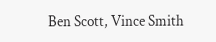Ben Scott, Vince Smith